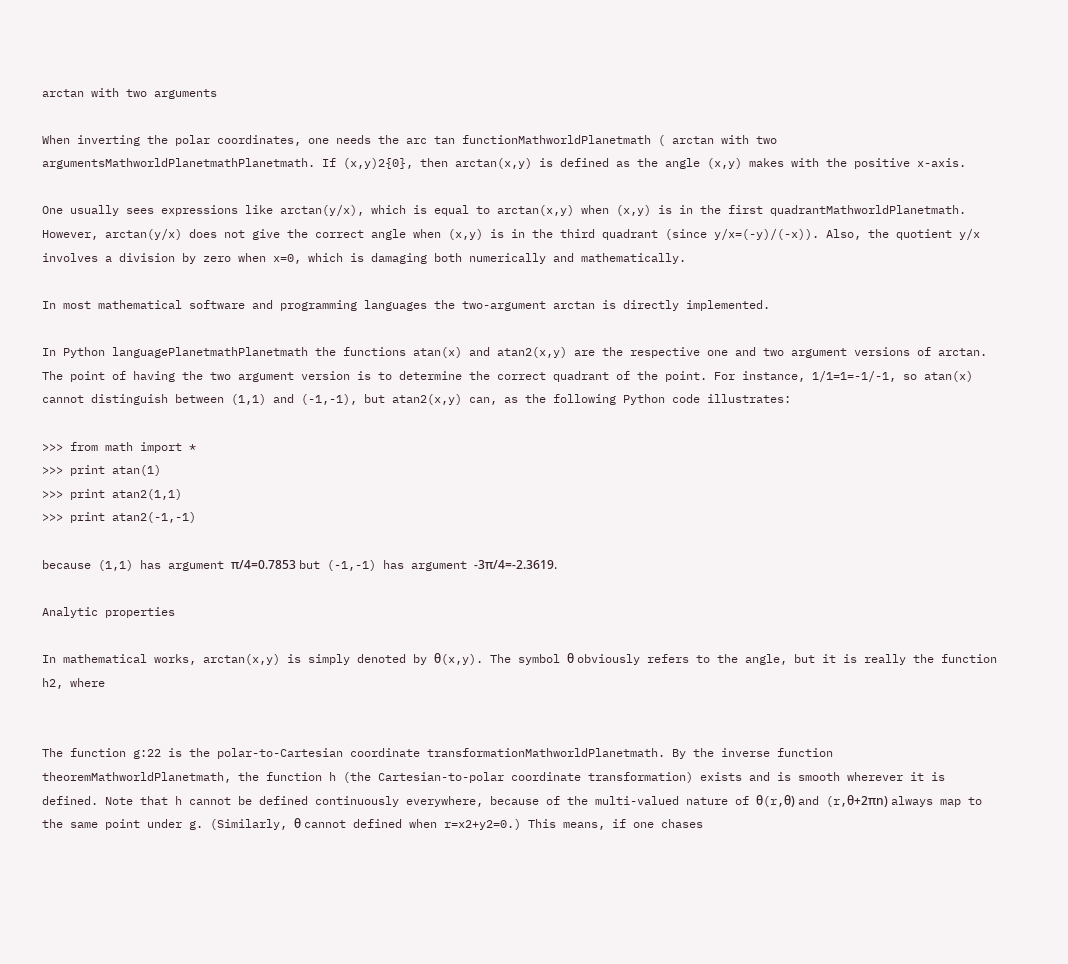arctan with two arguments

When inverting the polar coordinates, one needs the arc tan functionMathworldPlanetmath ( arctan with two argumentsMathworldPlanetmathPlanetmath. If (x,y)2{0}, then arctan(x,y) is defined as the angle (x,y) makes with the positive x-axis.

One usually sees expressions like arctan(y/x), which is equal to arctan(x,y) when (x,y) is in the first quadrantMathworldPlanetmath. However, arctan(y/x) does not give the correct angle when (x,y) is in the third quadrant (since y/x=(-y)/(-x)). Also, the quotient y/x involves a division by zero when x=0, which is damaging both numerically and mathematically.

In most mathematical software and programming languages the two-argument arctan is directly implemented.

In Python languagePlanetmathPlanetmath the functions atan(x) and atan2(x,y) are the respective one and two argument versions of arctan. The point of having the two argument version is to determine the correct quadrant of the point. For instance, 1/1=1=-1/-1, so atan(x) cannot distinguish between (1,1) and (-1,-1), but atan2(x,y) can, as the following Python code illustrates:

>>> from math import *
>>> print atan(1)
>>> print atan2(1,1)
>>> print atan2(-1,-1)

because (1,1) has argument π/4=0.7853 but (-1,-1) has argument -3π/4=-2.3619.

Analytic properties

In mathematical works, arctan(x,y) is simply denoted by θ(x,y). The symbol θ obviously refers to the angle, but it is really the function h2, where


The function g:22 is the polar-to-Cartesian coordinate transformationMathworldPlanetmath. By the inverse function theoremMathworldPlanetmath, the function h (the Cartesian-to-polar coordinate transformation) exists and is smooth wherever it is defined. Note that h cannot be defined continuously everywhere, because of the multi-valued nature of θ(r,θ) and (r,θ+2πn) always map to the same point under g. (Similarly, θ cannot defined when r=x2+y2=0.) This means, if one chases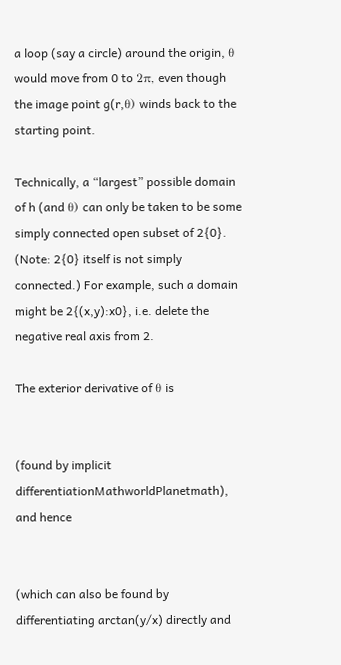a loop (say a circle) around the origin, θ would move from 0 to 2π, even though the image point g(r,θ) winds back to the starting point.

Technically, a “largest” possible domain of h (and θ) can only be taken to be some simply connected open subset of 2{0}. (Note: 2{0} itself is not simply connected.) For example, such a domain might be 2{(x,y):x0}, i.e. delete the negative real axis from 2.

The exterior derivative of θ is


(found by implicit differentiationMathworldPlanetmath), and hence


(which can also be found by differentiating arctan(y/x) directly and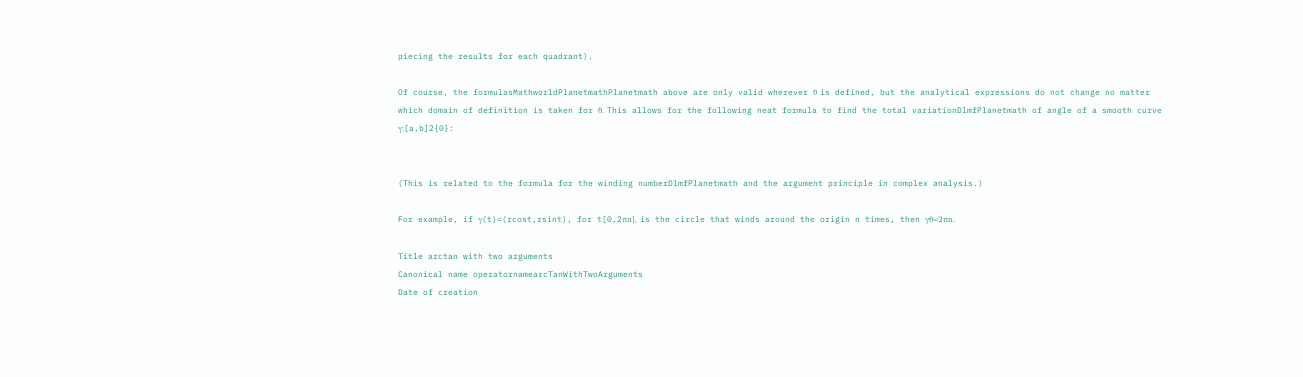piecing the results for each quadrant).

Of course, the formulasMathworldPlanetmathPlanetmath above are only valid wherever θ is defined, but the analytical expressions do not change no matter which domain of definition is taken for θ. This allows for the following neat formula to find the total variationDlmfPlanetmath of angle of a smooth curve γ:[a,b]2{0}:


(This is related to the formula for the winding numberDlmfPlanetmath and the argument principle in complex analysis.)

For example, if γ(t)=(rcost,rsint), for t[0,2πn], is the circle that winds around the origin n times, then γθ=2πn.

Title arctan with two arguments
Canonical name operatornamearcTanWithTwoArguments
Date of creation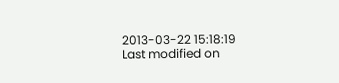2013-03-22 15:18:19
Last modified on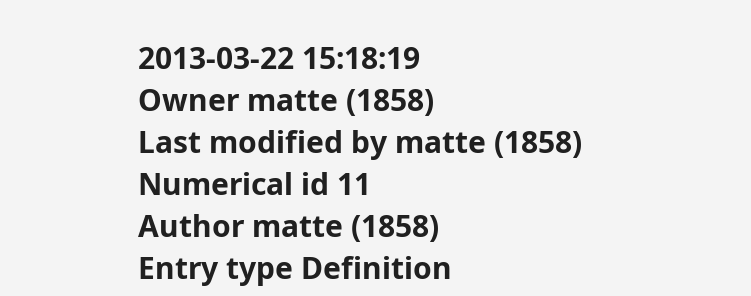2013-03-22 15:18:19
Owner matte (1858)
Last modified by matte (1858)
Numerical id 11
Author matte (1858)
Entry type Definition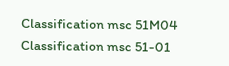Classification msc 51M04
Classification msc 51-01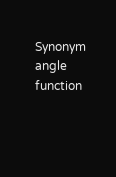Synonym angle function